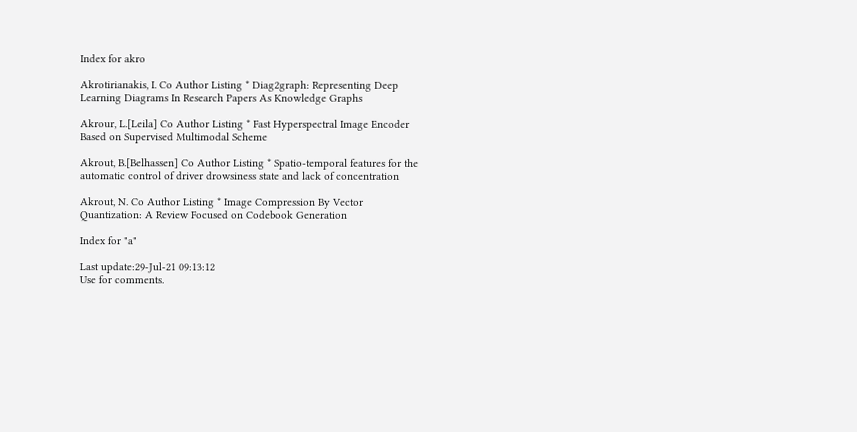Index for akro

Akrotirianakis, I. Co Author Listing * Diag2graph: Representing Deep Learning Diagrams In Research Papers As Knowledge Graphs

Akrour, L.[Leila] Co Author Listing * Fast Hyperspectral Image Encoder Based on Supervised Multimodal Scheme

Akrout, B.[Belhassen] Co Author Listing * Spatio-temporal features for the automatic control of driver drowsiness state and lack of concentration

Akrout, N. Co Author Listing * Image Compression By Vector Quantization: A Review Focused on Codebook Generation

Index for "a"

Last update:29-Jul-21 09:13:12
Use for comments.